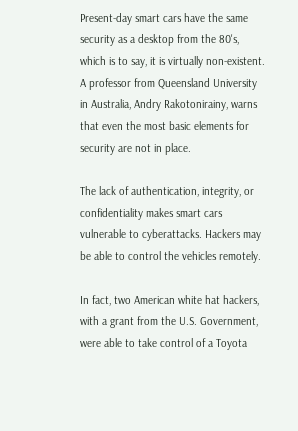Present-day smart cars have the same security as a desktop from the 80's, which is to say, it is virtually non-existent. A professor from Queensland University in Australia, Andry Rakotonirainy, warns that even the most basic elements for security are not in place.

The lack of authentication, integrity, or confidentiality makes smart cars vulnerable to cyberattacks. Hackers may be able to control the vehicles remotely.

In fact, two American white hat hackers, with a grant from the U.S. Government, were able to take control of a Toyota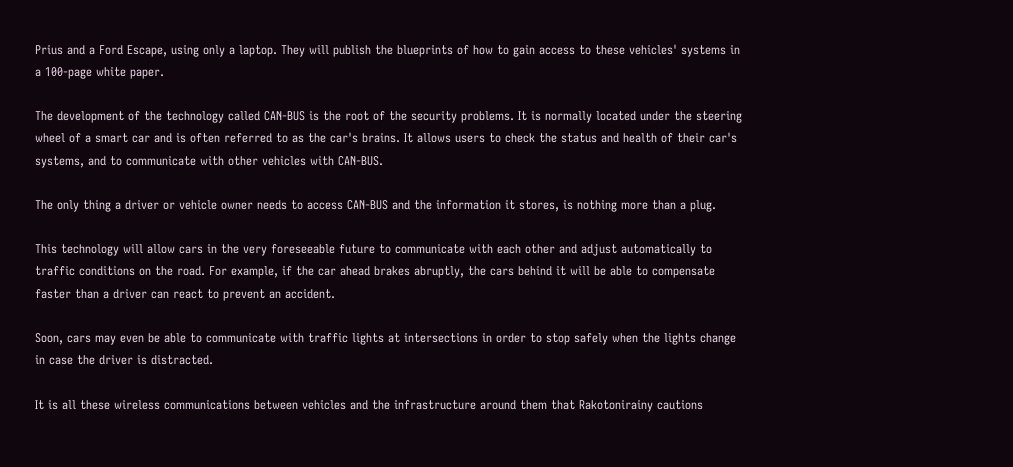Prius and a Ford Escape, using only a laptop. They will publish the blueprints of how to gain access to these vehicles' systems in a 100-page white paper.

The development of the technology called CAN-BUS is the root of the security problems. It is normally located under the steering wheel of a smart car and is often referred to as the car's brains. It allows users to check the status and health of their car's systems, and to communicate with other vehicles with CAN-BUS.

The only thing a driver or vehicle owner needs to access CAN-BUS and the information it stores, is nothing more than a plug.

This technology will allow cars in the very foreseeable future to communicate with each other and adjust automatically to traffic conditions on the road. For example, if the car ahead brakes abruptly, the cars behind it will be able to compensate faster than a driver can react to prevent an accident.

Soon, cars may even be able to communicate with traffic lights at intersections in order to stop safely when the lights change in case the driver is distracted.

It is all these wireless communications between vehicles and the infrastructure around them that Rakotonirainy cautions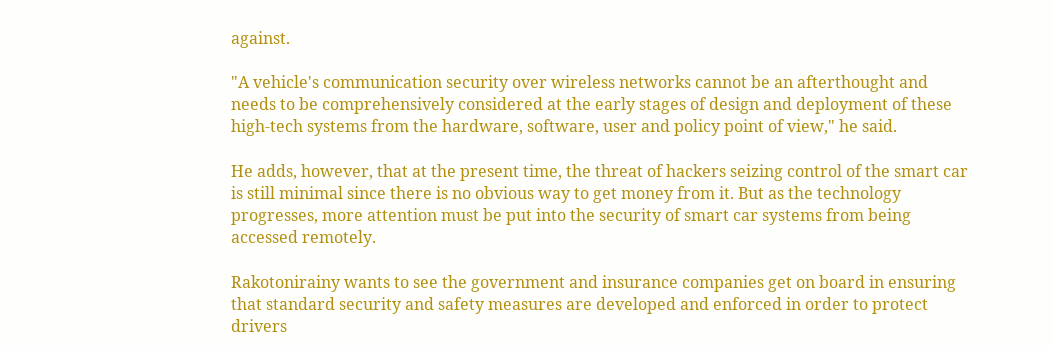against.

"A vehicle's communication security over wireless networks cannot be an afterthought and needs to be comprehensively considered at the early stages of design and deployment of these high-tech systems from the hardware, software, user and policy point of view," he said.

He adds, however, that at the present time, the threat of hackers seizing control of the smart car is still minimal since there is no obvious way to get money from it. But as the technology progresses, more attention must be put into the security of smart car systems from being accessed remotely.

Rakotonirainy wants to see the government and insurance companies get on board in ensuring that standard security and safety measures are developed and enforced in order to protect drivers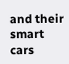and their smart cars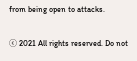from being open to attacks.

ⓒ 2021 All rights reserved. Do not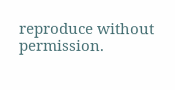reproduce without permission.